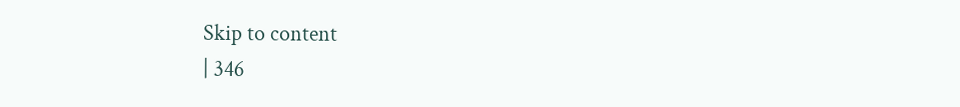Skip to content
| 346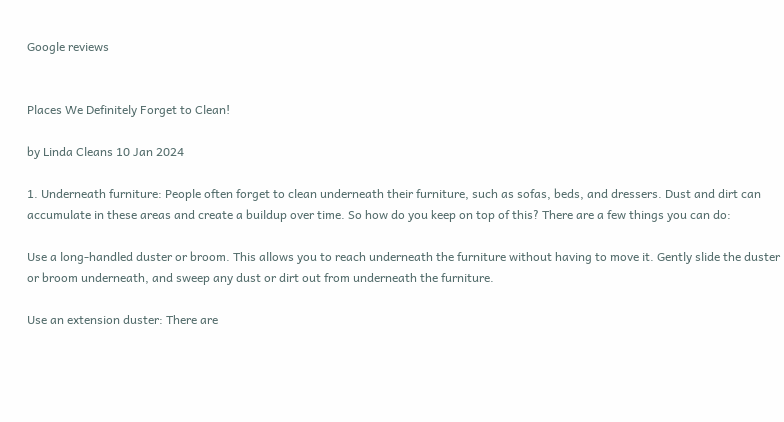Google reviews


Places We Definitely Forget to Clean!

by Linda Cleans 10 Jan 2024

1. Underneath furniture: People often forget to clean underneath their furniture, such as sofas, beds, and dressers. Dust and dirt can accumulate in these areas and create a buildup over time. So how do you keep on top of this? There are a few things you can do:

Use a long-handled duster or broom. This allows you to reach underneath the furniture without having to move it. Gently slide the duster or broom underneath, and sweep any dust or dirt out from underneath the furniture.

Use an extension duster: There are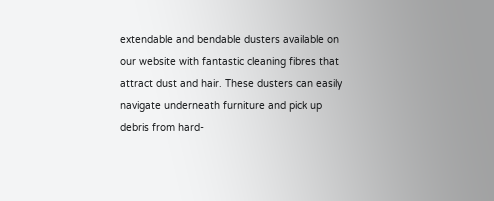extendable and bendable dusters available on our website with fantastic cleaning fibres that attract dust and hair. These dusters can easily navigate underneath furniture and pick up debris from hard-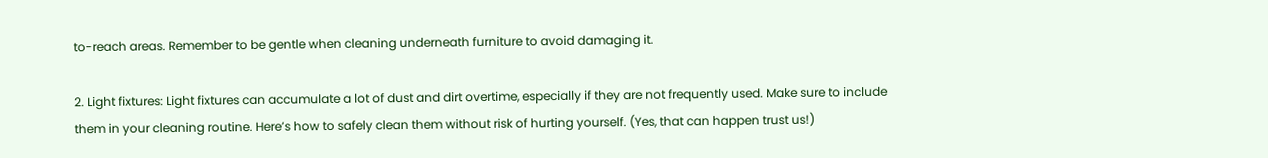to-reach areas. Remember to be gentle when cleaning underneath furniture to avoid damaging it.

2. Light fixtures: Light fixtures can accumulate a lot of dust and dirt overtime, especially if they are not frequently used. Make sure to include them in your cleaning routine. Here’s how to safely clean them without risk of hurting yourself. (Yes, that can happen trust us!)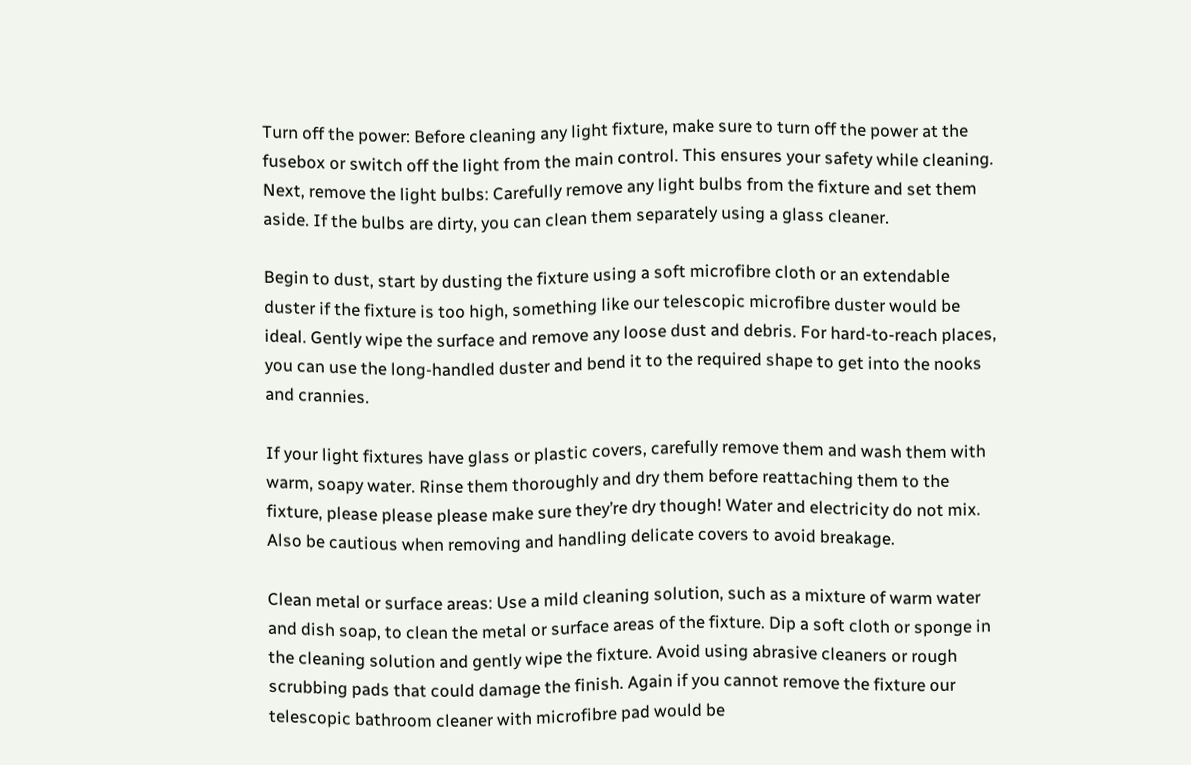Turn off the power: Before cleaning any light fixture, make sure to turn off the power at the fusebox or switch off the light from the main control. This ensures your safety while cleaning. Next, remove the light bulbs: Carefully remove any light bulbs from the fixture and set them aside. If the bulbs are dirty, you can clean them separately using a glass cleaner.

Begin to dust, start by dusting the fixture using a soft microfibre cloth or an extendable duster if the fixture is too high, something like our telescopic microfibre duster would be ideal. Gently wipe the surface and remove any loose dust and debris. For hard-to-reach places, you can use the long-handled duster and bend it to the required shape to get into the nooks and crannies.

If your light fixtures have glass or plastic covers, carefully remove them and wash them with warm, soapy water. Rinse them thoroughly and dry them before reattaching them to the fixture, please please please make sure they’re dry though! Water and electricity do not mix. Also be cautious when removing and handling delicate covers to avoid breakage.

Clean metal or surface areas: Use a mild cleaning solution, such as a mixture of warm water and dish soap, to clean the metal or surface areas of the fixture. Dip a soft cloth or sponge in the cleaning solution and gently wipe the fixture. Avoid using abrasive cleaners or rough scrubbing pads that could damage the finish. Again if you cannot remove the fixture our telescopic bathroom cleaner with microfibre pad would be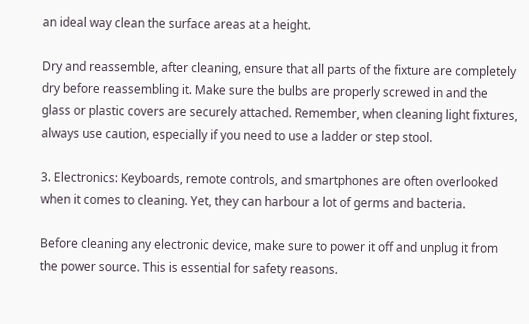an ideal way clean the surface areas at a height.

Dry and reassemble, after cleaning, ensure that all parts of the fixture are completely dry before reassembling it. Make sure the bulbs are properly screwed in and the glass or plastic covers are securely attached. Remember, when cleaning light fixtures, always use caution, especially if you need to use a ladder or step stool.

3. Electronics: Keyboards, remote controls, and smartphones are often overlooked when it comes to cleaning. Yet, they can harbour a lot of germs and bacteria.

Before cleaning any electronic device, make sure to power it off and unplug it from the power source. This is essential for safety reasons.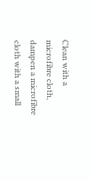Clean with a microfibre cloth, dampen a microfibre cloth with a small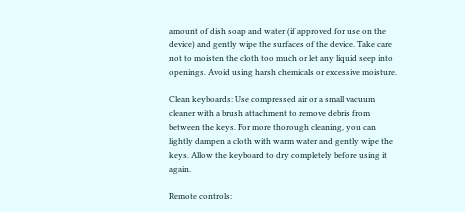amount of dish soap and water (if approved for use on the device) and gently wipe the surfaces of the device. Take care not to moisten the cloth too much or let any liquid seep into openings. Avoid using harsh chemicals or excessive moisture.

Clean keyboards: Use compressed air or a small vacuum cleaner with a brush attachment to remove debris from between the keys. For more thorough cleaning, you can lightly dampen a cloth with warm water and gently wipe the keys. Allow the keyboard to dry completely before using it again.

Remote controls: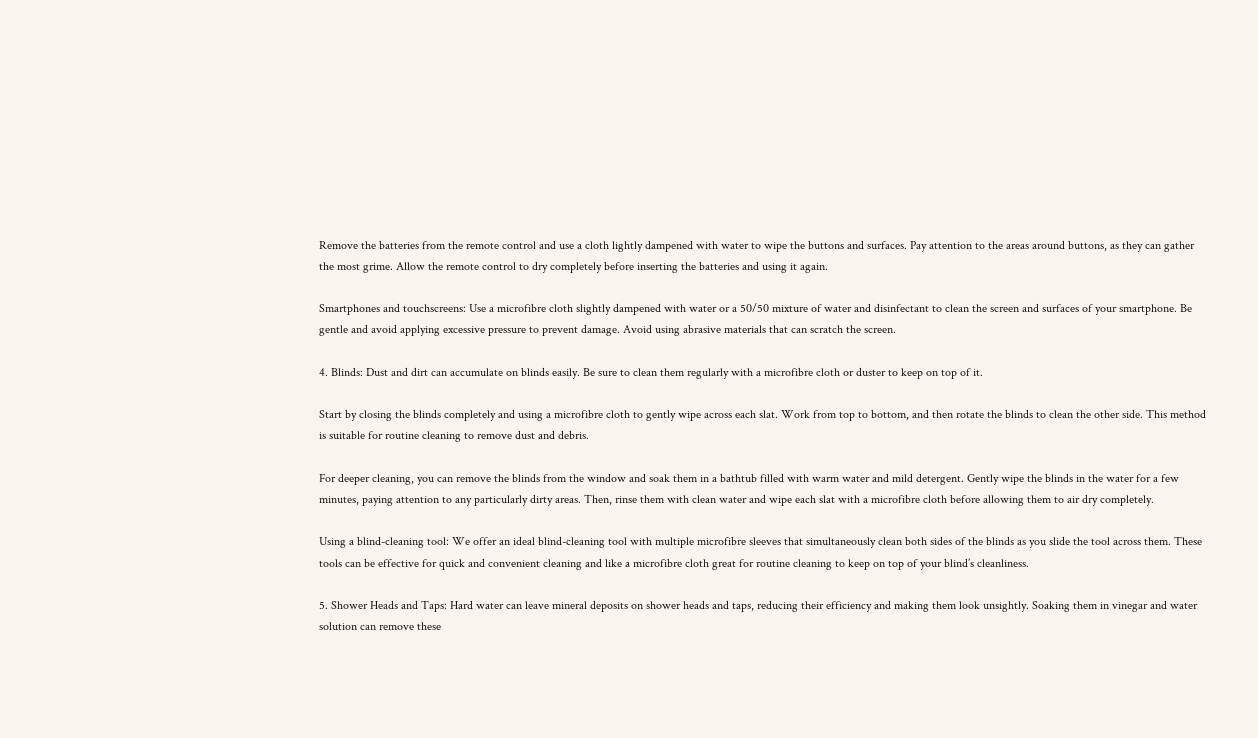Remove the batteries from the remote control and use a cloth lightly dampened with water to wipe the buttons and surfaces. Pay attention to the areas around buttons, as they can gather the most grime. Allow the remote control to dry completely before inserting the batteries and using it again.

Smartphones and touchscreens: Use a microfibre cloth slightly dampened with water or a 50/50 mixture of water and disinfectant to clean the screen and surfaces of your smartphone. Be gentle and avoid applying excessive pressure to prevent damage. Avoid using abrasive materials that can scratch the screen.

4. Blinds: Dust and dirt can accumulate on blinds easily. Be sure to clean them regularly with a microfibre cloth or duster to keep on top of it.

Start by closing the blinds completely and using a microfibre cloth to gently wipe across each slat. Work from top to bottom, and then rotate the blinds to clean the other side. This method is suitable for routine cleaning to remove dust and debris.

For deeper cleaning, you can remove the blinds from the window and soak them in a bathtub filled with warm water and mild detergent. Gently wipe the blinds in the water for a few minutes, paying attention to any particularly dirty areas. Then, rinse them with clean water and wipe each slat with a microfibre cloth before allowing them to air dry completely.

Using a blind-cleaning tool: We offer an ideal blind-cleaning tool with multiple microfibre sleeves that simultaneously clean both sides of the blinds as you slide the tool across them. These tools can be effective for quick and convenient cleaning and like a microfibre cloth great for routine cleaning to keep on top of your blind’s cleanliness.

5. Shower Heads and Taps: Hard water can leave mineral deposits on shower heads and taps, reducing their efficiency and making them look unsightly. Soaking them in vinegar and water solution can remove these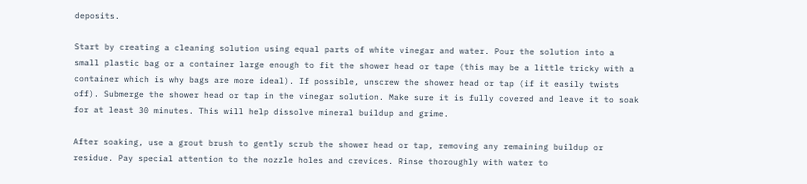deposits.

Start by creating a cleaning solution using equal parts of white vinegar and water. Pour the solution into a small plastic bag or a container large enough to fit the shower head or tape (this may be a little tricky with a container which is why bags are more ideal). If possible, unscrew the shower head or tap (if it easily twists off). Submerge the shower head or tap in the vinegar solution. Make sure it is fully covered and leave it to soak for at least 30 minutes. This will help dissolve mineral buildup and grime.

After soaking, use a grout brush to gently scrub the shower head or tap, removing any remaining buildup or residue. Pay special attention to the nozzle holes and crevices. Rinse thoroughly with water to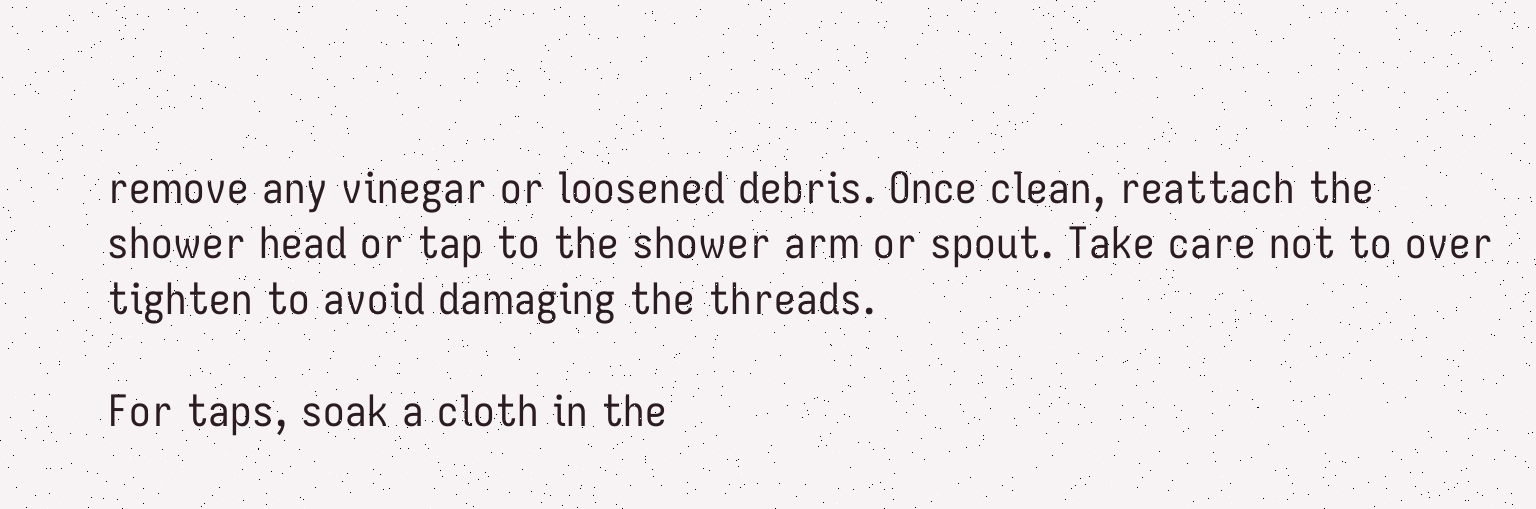remove any vinegar or loosened debris. Once clean, reattach the shower head or tap to the shower arm or spout. Take care not to over tighten to avoid damaging the threads.

For taps, soak a cloth in the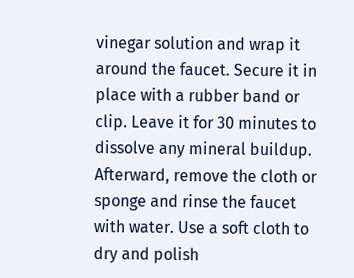vinegar solution and wrap it around the faucet. Secure it in place with a rubber band or clip. Leave it for 30 minutes to dissolve any mineral buildup. Afterward, remove the cloth or sponge and rinse the faucet with water. Use a soft cloth to dry and polish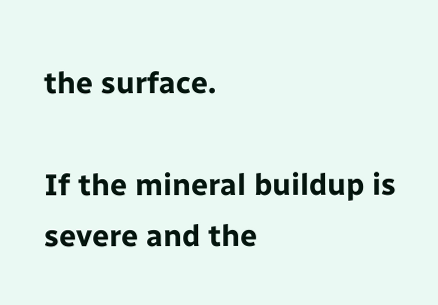the surface.

If the mineral buildup is severe and the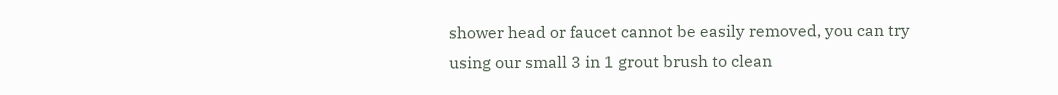shower head or faucet cannot be easily removed, you can try using our small 3 in 1 grout brush to clean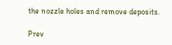the nozzle holes and remove deposits.

Prev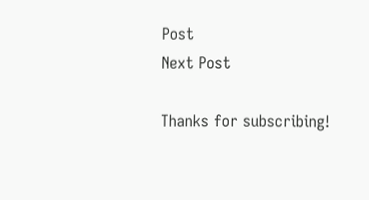Post
Next Post

Thanks for subscribing!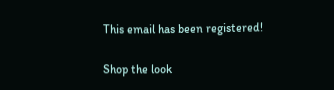This email has been registered!

Shop the look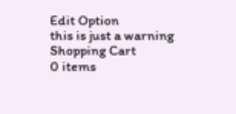Edit Option
this is just a warning
Shopping Cart
0 items